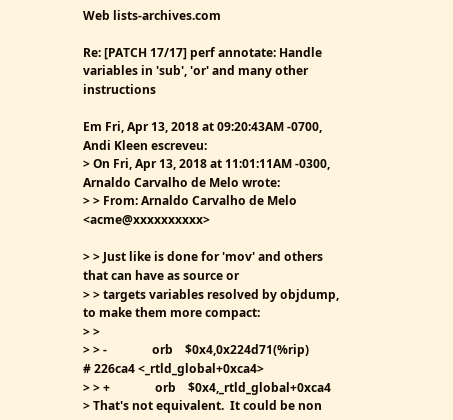Web lists-archives.com

Re: [PATCH 17/17] perf annotate: Handle variables in 'sub', 'or' and many other instructions

Em Fri, Apr 13, 2018 at 09:20:43AM -0700, Andi Kleen escreveu:
> On Fri, Apr 13, 2018 at 11:01:11AM -0300, Arnaldo Carvalho de Melo wrote:
> > From: Arnaldo Carvalho de Melo <acme@xxxxxxxxxx>

> > Just like is done for 'mov' and others that can have as source or
> > targets variables resolved by objdump, to make them more compact:
> >
> > -               orb    $0x4,0x224d71(%rip)        # 226ca4 <_rtld_global+0xca4>
> > +               orb    $0x4,_rtld_global+0xca4
> That's not equivalent.  It could be non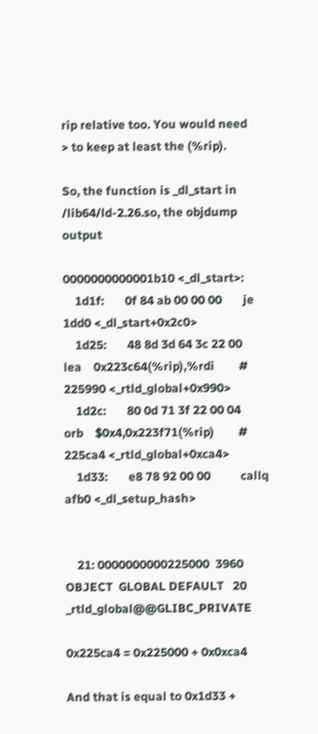rip relative too. You would need
> to keep at least the (%rip).

So, the function is _dl_start in /lib64/ld-2.26.so, the objdump output

0000000000001b10 <_dl_start>:
    1d1f:       0f 84 ab 00 00 00       je     1dd0 <_dl_start+0x2c0>
    1d25:       48 8d 3d 64 3c 22 00    lea    0x223c64(%rip),%rdi        # 225990 <_rtld_global+0x990>
    1d2c:       80 0d 71 3f 22 00 04    orb    $0x4,0x223f71(%rip)        # 225ca4 <_rtld_global+0xca4>
    1d33:       e8 78 92 00 00          callq  afb0 <_dl_setup_hash>


    21: 0000000000225000  3960 OBJECT  GLOBAL DEFAULT   20 _rtld_global@@GLIBC_PRIVATE

0x225ca4 = 0x225000 + 0x0xca4

And that is equal to 0x1d33 +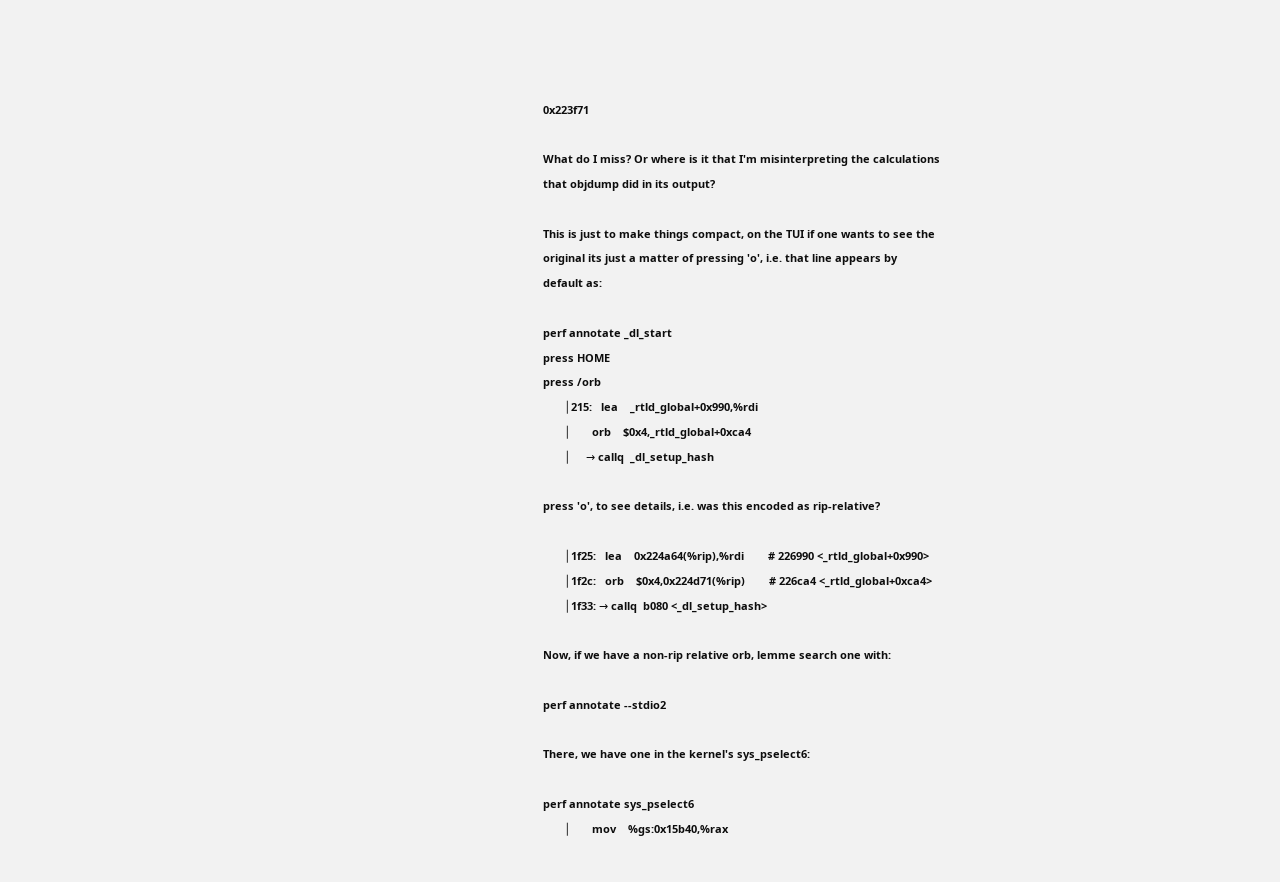0x223f71

What do I miss? Or where is it that I'm misinterpreting the calculations
that objdump did in its output?

This is just to make things compact, on the TUI if one wants to see the
original its just a matter of pressing 'o', i.e. that line appears by
default as:

perf annotate _dl_start
press HOME
press /orb
       │215:   lea    _rtld_global+0x990,%rdi
       │       orb    $0x4,_rtld_global+0xca4
       │     → callq  _dl_setup_hash

press 'o', to see details, i.e. was this encoded as rip-relative?

       │1f25:   lea    0x224a64(%rip),%rdi        # 226990 <_rtld_global+0x990>
       │1f2c:   orb    $0x4,0x224d71(%rip)        # 226ca4 <_rtld_global+0xca4>
       │1f33: → callq  b080 <_dl_setup_hash>

Now, if we have a non-rip relative orb, lemme search one with:

perf annotate --stdio2

There, we have one in the kernel's sys_pselect6:

perf annotate sys_pselect6
       │       mov    %gs:0x15b40,%rax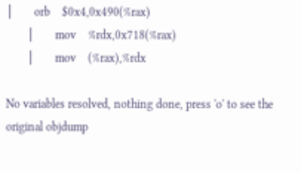│       orb    $0x4,0x490(%rax)
       │       mov    %rdx,0x718(%rax)
       │       mov    (%rax),%rdx

No variables resolved, nothing done, press 'o' to see the original objdump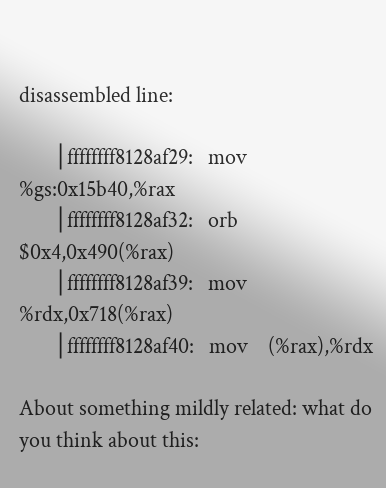disassembled line:

       │ffffffff8128af29:   mov    %gs:0x15b40,%rax
       │ffffffff8128af32:   orb    $0x4,0x490(%rax)
       │ffffffff8128af39:   mov    %rdx,0x718(%rax)
       │ffffffff8128af40:   mov    (%rax),%rdx

About something mildly related: what do you think about this: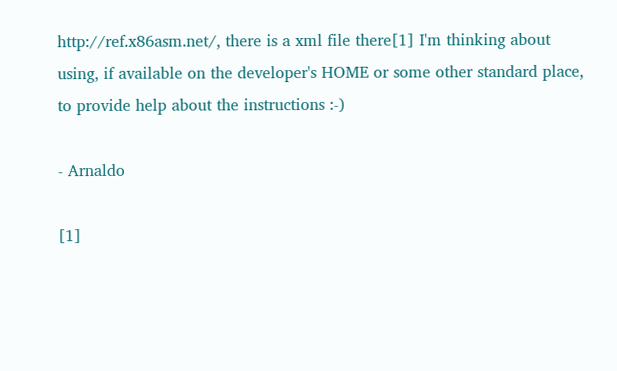http://ref.x86asm.net/, there is a xml file there[1] I'm thinking about
using, if available on the developer's HOME or some other standard place,
to provide help about the instructions :-)

- Arnaldo

[1]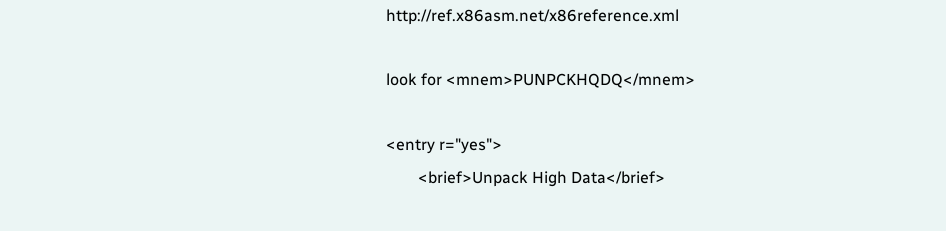http://ref.x86asm.net/x86reference.xml

look for <mnem>PUNPCKHQDQ</mnem>

<entry r="yes">
        <brief>Unpack High Data</brief>